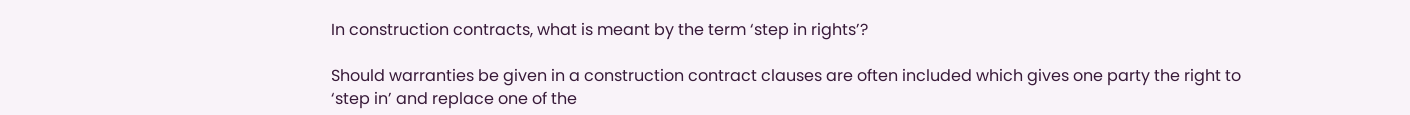In construction contracts, what is meant by the term ‘step in rights’?

Should warranties be given in a construction contract clauses are often included which gives one party the right to ‘step in’ and replace one of the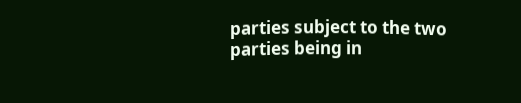parties subject to the two parties being in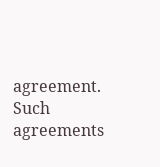agreement. Such agreements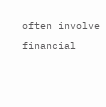often involve financial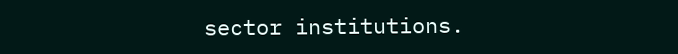sector institutions.